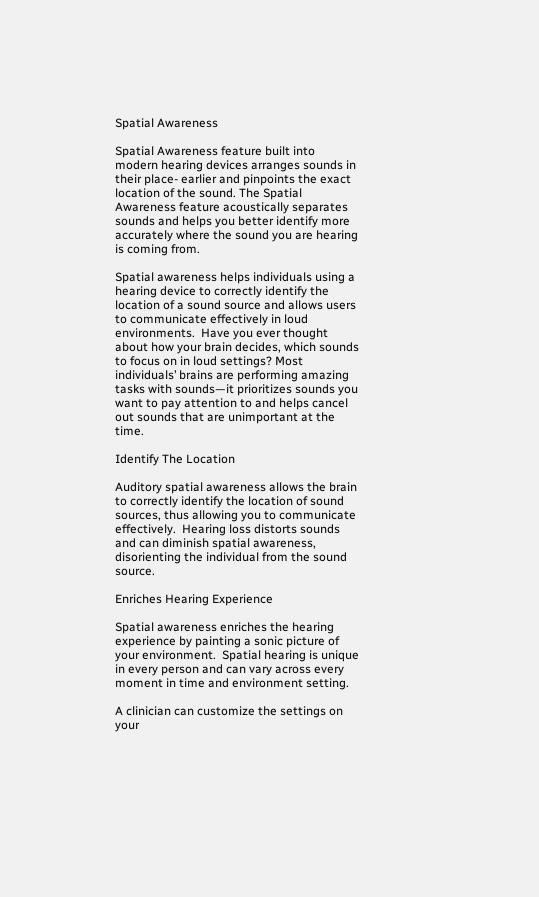Spatial Awareness

Spatial Awareness feature built into modern hearing devices arranges sounds in their place- earlier and pinpoints the exact location of the sound. The Spatial Awareness feature acoustically separates sounds and helps you better identify more accurately where the sound you are hearing is coming from.

Spatial awareness helps individuals using a hearing device to correctly identify the location of a sound source and allows users to communicate effectively in loud environments.  Have you ever thought about how your brain decides, which sounds to focus on in loud settings? Most individuals’ brains are performing amazing tasks with sounds—it prioritizes sounds you want to pay attention to and helps cancel out sounds that are unimportant at the time.

Identify The Location

Auditory spatial awareness allows the brain to correctly identify the location of sound sources, thus allowing you to communicate effectively.  Hearing loss distorts sounds and can diminish spatial awareness, disorienting the individual from the sound source.

Enriches Hearing Experience

Spatial awareness enriches the hearing experience by painting a sonic picture of your environment.  Spatial hearing is unique in every person and can vary across every moment in time and environment setting.

A clinician can customize the settings on your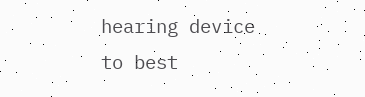hearing device to best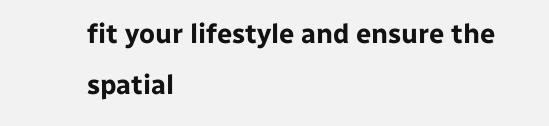fit your lifestyle and ensure the spatial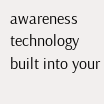awareness technology built into your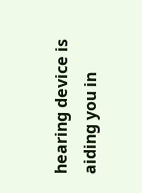hearing device is aiding you in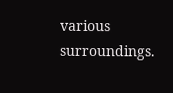various surroundings.